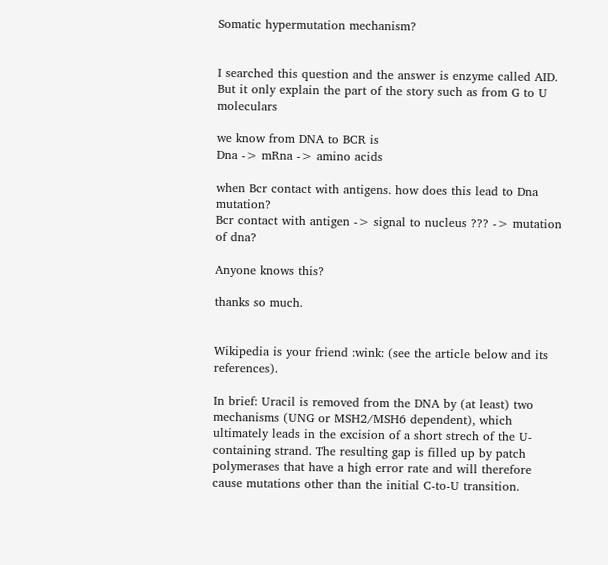Somatic hypermutation mechanism?


I searched this question and the answer is enzyme called AID. But it only explain the part of the story such as from G to U moleculars

we know from DNA to BCR is
Dna -> mRna -> amino acids

when Bcr contact with antigens. how does this lead to Dna mutation?
Bcr contact with antigen -> signal to nucleus ??? -> mutation of dna?

Anyone knows this?

thanks so much.


Wikipedia is your friend :wink: (see the article below and its references).

In brief: Uracil is removed from the DNA by (at least) two mechanisms (UNG or MSH2/MSH6 dependent), which ultimately leads in the excision of a short strech of the U-containing strand. The resulting gap is filled up by patch polymerases that have a high error rate and will therefore cause mutations other than the initial C-to-U transition.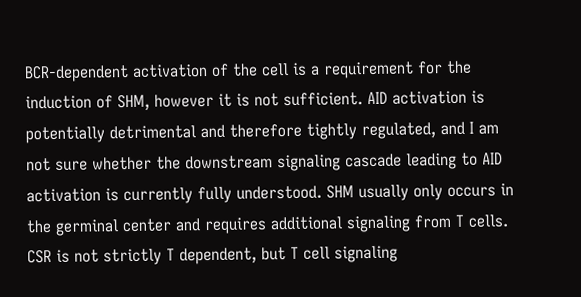BCR-dependent activation of the cell is a requirement for the induction of SHM, however it is not sufficient. AID activation is potentially detrimental and therefore tightly regulated, and I am not sure whether the downstream signaling cascade leading to AID activation is currently fully understood. SHM usually only occurs in the germinal center and requires additional signaling from T cells. CSR is not strictly T dependent, but T cell signaling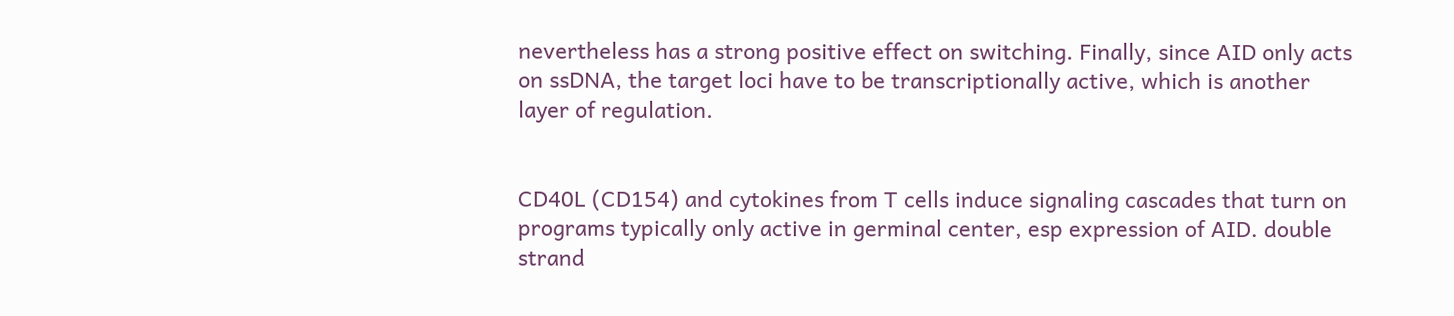nevertheless has a strong positive effect on switching. Finally, since AID only acts on ssDNA, the target loci have to be transcriptionally active, which is another layer of regulation.


CD40L (CD154) and cytokines from T cells induce signaling cascades that turn on programs typically only active in germinal center, esp expression of AID. double strand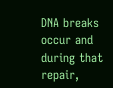DNA breaks occur and during that repair,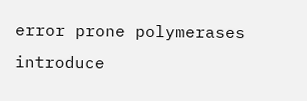error prone polymerases introduce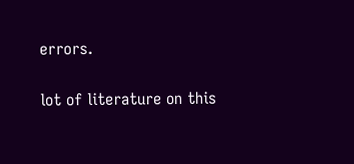errors.

lot of literature on this